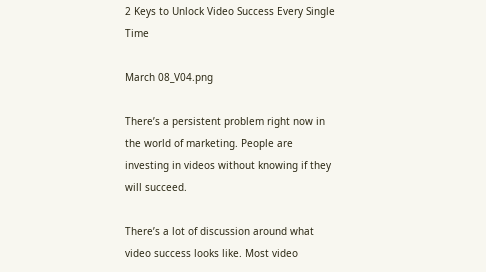2 Keys to Unlock Video Success Every Single Time

March 08_V04.png

There’s a persistent problem right now in the world of marketing. People are investing in videos without knowing if they will succeed.

There’s a lot of discussion around what video success looks like. Most video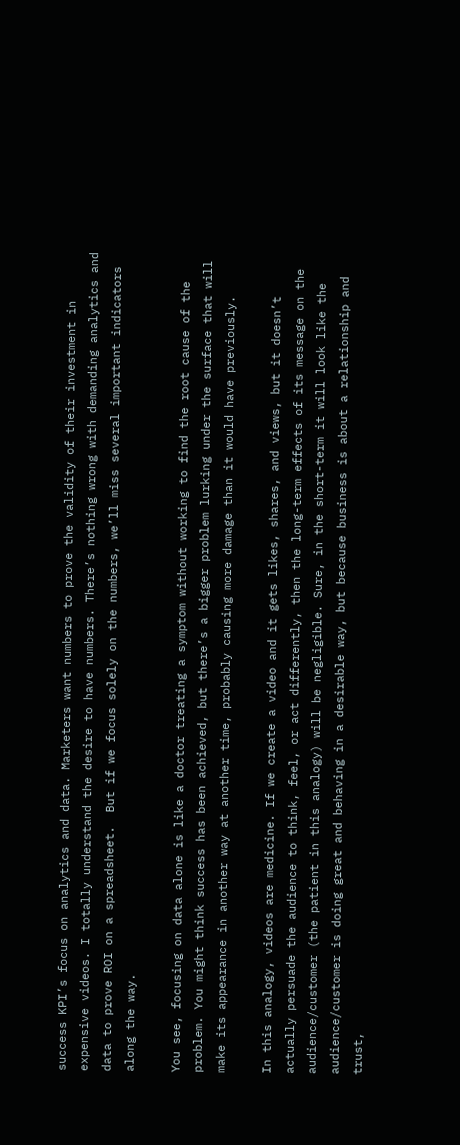success KPI’s focus on analytics and data. Marketers want numbers to prove the validity of their investment in expensive videos. I totally understand the desire to have numbers. There’s nothing wrong with demanding analytics and data to prove ROI on a spreadsheet.  But if we focus solely on the numbers, we’ll miss several important indicators along the way.

You see, focusing on data alone is like a doctor treating a symptom without working to find the root cause of the problem. You might think success has been achieved, but there’s a bigger problem lurking under the surface that will make its appearance in another way at another time, probably causing more damage than it would have previously.

In this analogy, videos are medicine. If we create a video and it gets likes, shares, and views, but it doesn’t actually persuade the audience to think, feel, or act differently, then the long-term effects of its message on the audience/customer (the patient in this analogy) will be negligible. Sure, in the short-term it will look like the audience/customer is doing great and behaving in a desirable way, but because business is about a relationship and trust,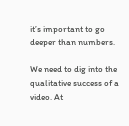it’s important to go deeper than numbers.

We need to dig into the qualitative success of a video. At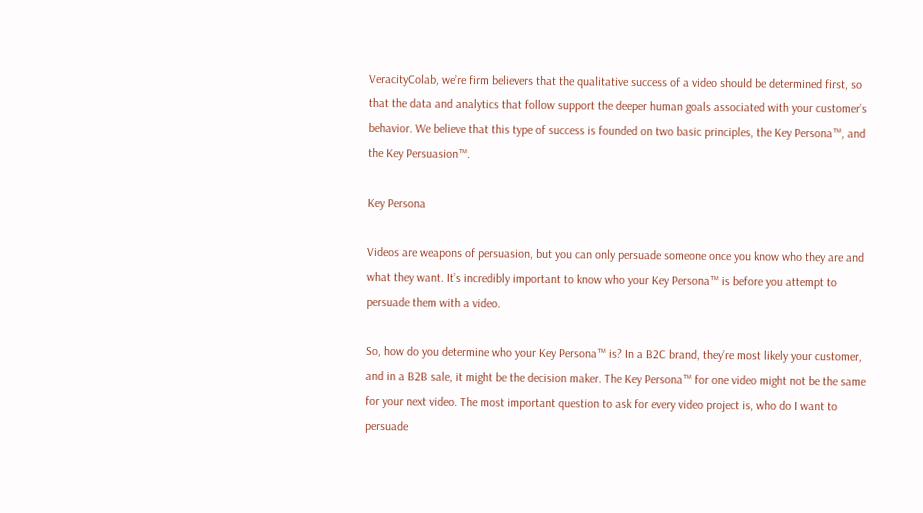VeracityColab, we’re firm believers that the qualitative success of a video should be determined first, so that the data and analytics that follow support the deeper human goals associated with your customer’s behavior. We believe that this type of success is founded on two basic principles, the Key Persona™, and the Key Persuasion™.

Key Persona

Videos are weapons of persuasion, but you can only persuade someone once you know who they are and what they want. It’s incredibly important to know who your Key Persona™ is before you attempt to persuade them with a video.

So, how do you determine who your Key Persona™ is? In a B2C brand, they’re most likely your customer, and in a B2B sale, it might be the decision maker. The Key Persona™ for one video might not be the same for your next video. The most important question to ask for every video project is, who do I want to persuade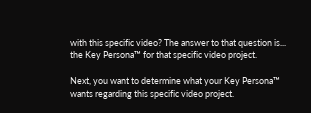with this specific video? The answer to that question is... the Key Persona™ for that specific video project.

Next, you want to determine what your Key Persona™ wants regarding this specific video project.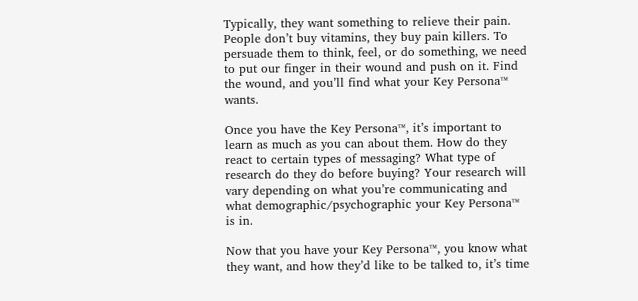Typically, they want something to relieve their pain. People don’t buy vitamins, they buy pain killers. To persuade them to think, feel, or do something, we need to put our finger in their wound and push on it. Find the wound, and you’ll find what your Key Persona™ wants.

Once you have the Key Persona™, it’s important to learn as much as you can about them. How do they react to certain types of messaging? What type of research do they do before buying? Your research will vary depending on what you’re communicating and what demographic/psychographic your Key Persona™ is in.

Now that you have your Key Persona™, you know what they want, and how they’d like to be talked to, it’s time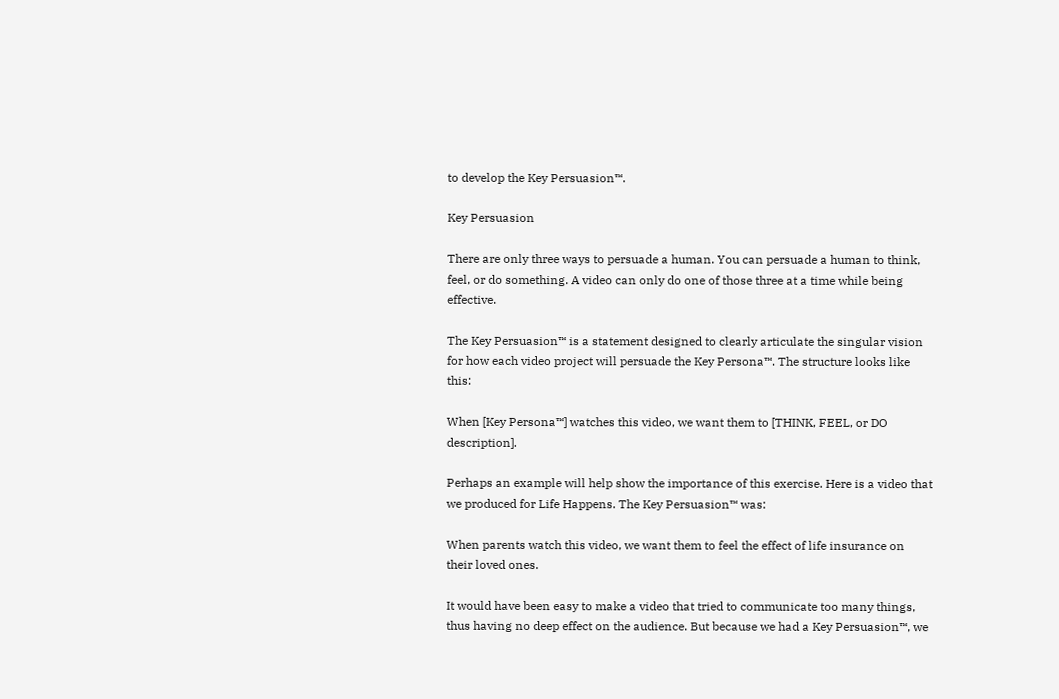to develop the Key Persuasion™.

Key Persuasion

There are only three ways to persuade a human. You can persuade a human to think, feel, or do something. A video can only do one of those three at a time while being effective.

The Key Persuasion™ is a statement designed to clearly articulate the singular vision for how each video project will persuade the Key Persona™. The structure looks like this:

When [Key Persona™] watches this video, we want them to [THINK, FEEL, or DO description].

Perhaps an example will help show the importance of this exercise. Here is a video that we produced for Life Happens. The Key Persuasion™ was:

When parents watch this video, we want them to feel the effect of life insurance on their loved ones.

It would have been easy to make a video that tried to communicate too many things, thus having no deep effect on the audience. But because we had a Key Persuasion™, we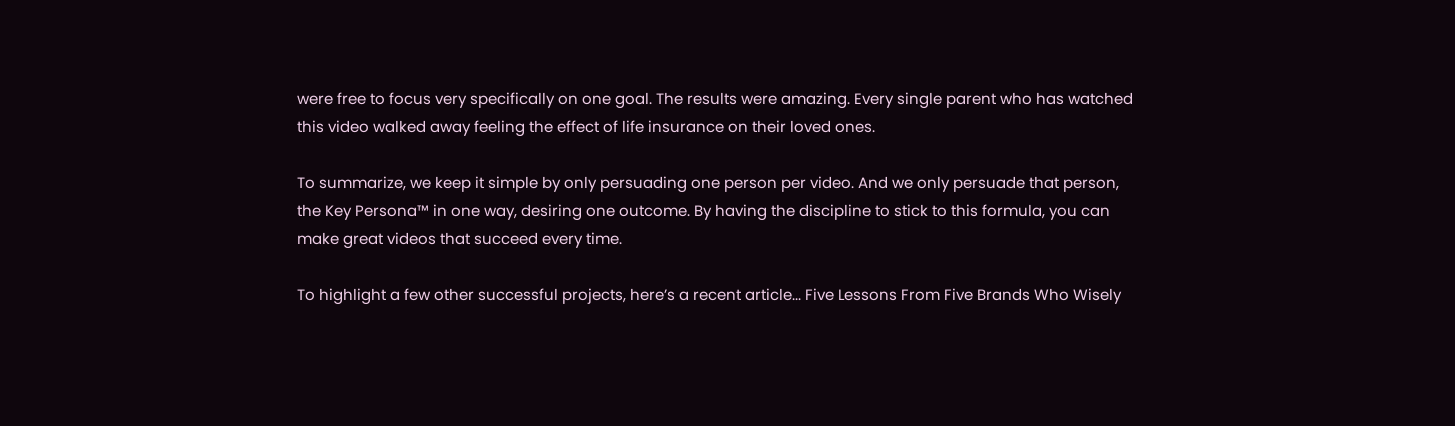were free to focus very specifically on one goal. The results were amazing. Every single parent who has watched this video walked away feeling the effect of life insurance on their loved ones.

To summarize, we keep it simple by only persuading one person per video. And we only persuade that person, the Key Persona™ in one way, desiring one outcome. By having the discipline to stick to this formula, you can make great videos that succeed every time.

To highlight a few other successful projects, here’s a recent article... Five Lessons From Five Brands Who Wisely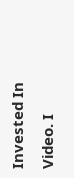Invested In Video. I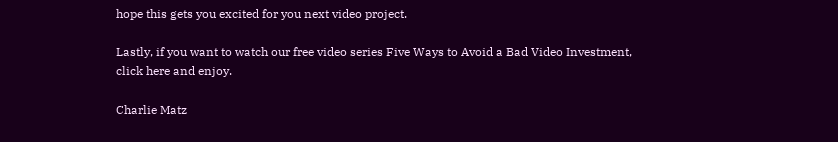hope this gets you excited for you next video project.

Lastly, if you want to watch our free video series Five Ways to Avoid a Bad Video Investment, click here and enjoy.

Charlie Matz